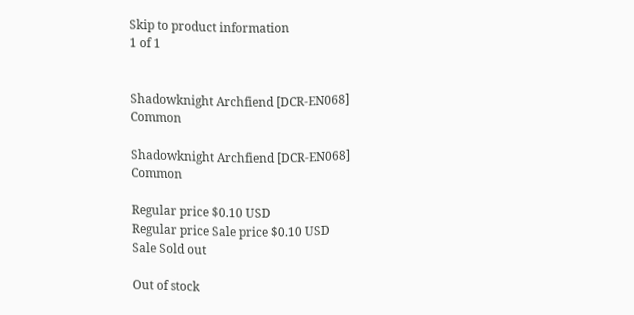Skip to product information
1 of 1


Shadowknight Archfiend [DCR-EN068] Common

Shadowknight Archfiend [DCR-EN068] Common

Regular price $0.10 USD
Regular price Sale price $0.10 USD
Sale Sold out

Out of stock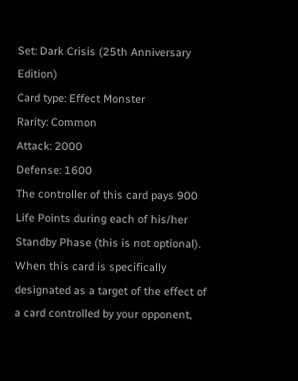Set: Dark Crisis (25th Anniversary Edition)
Card type: Effect Monster
Rarity: Common
Attack: 2000
Defense: 1600
The controller of this card pays 900 Life Points during each of his/her Standby Phase (this is not optional). When this card is specifically designated as a target of the effect of a card controlled by your opponent,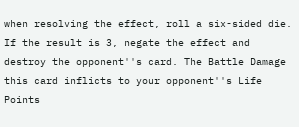when resolving the effect, roll a six-sided die. If the result is 3, negate the effect and destroy the opponent''s card. The Battle Damage this card inflicts to your opponent''s Life Points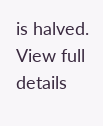is halved.
View full details